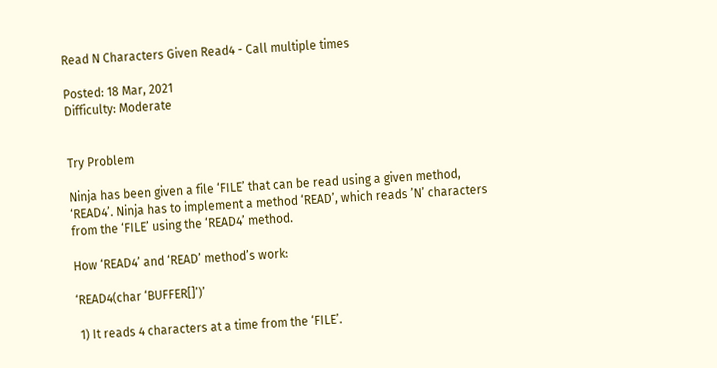Read N Characters Given Read4 - Call multiple times

Posted: 18 Mar, 2021
Difficulty: Moderate


Try Problem

Ninja has been given a file ‘FILE’ that can be read using a given method, ‘READ4’. Ninja has to implement a method ‘READ’, which reads ’N’ characters from the ‘FILE’ using the ‘READ4’ method.

How ‘READ4’ and ‘READ’ method’s work:

‘READ4(char ‘BUFFER[]’)’

 1) It reads 4 characters at a time from the ‘FILE’.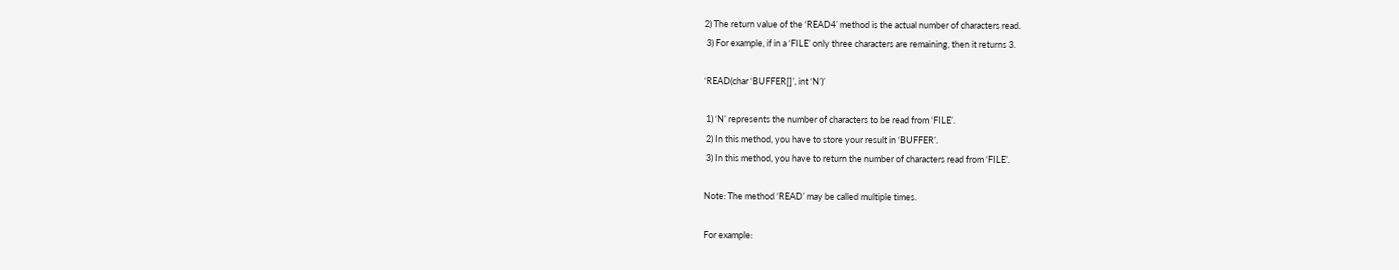2) The return value of the ‘READ4’ method is the actual number of characters read.
 3) For example, if in a ‘FILE’ only three characters are remaining, then it returns 3.

‘READ(char ‘BUFFER[]’, int ‘N’)’

 1) ‘N’ represents the number of characters to be read from ‘FILE’.
 2) In this method, you have to store your result in ‘BUFFER’.
 3) In this method, you have to return the number of characters read from ‘FILE’.

Note: The method ‘READ’ may be called multiple times.

For example: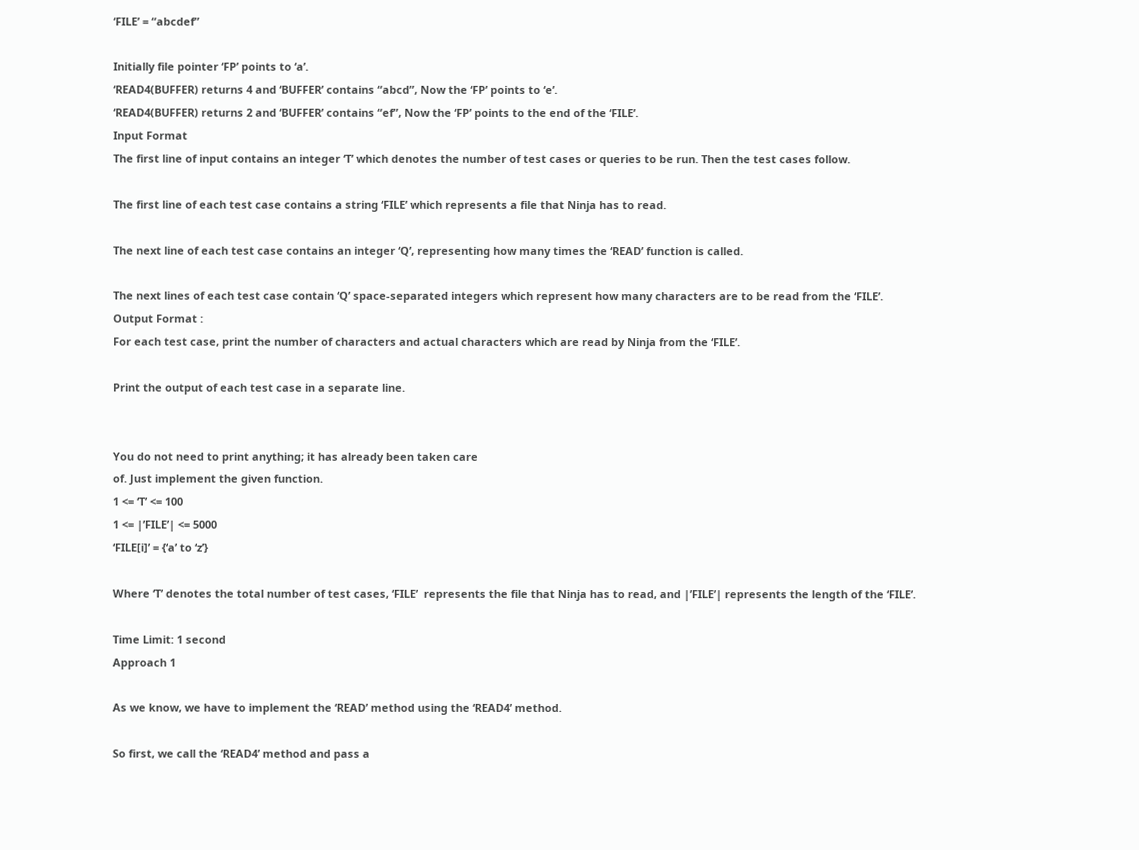‘FILE’ = “abcdef”

Initially file pointer ‘FP’ points to ‘a’.
‘READ4(BUFFER) returns 4 and ‘BUFFER’ contains “abcd”, Now the ‘FP’ points to ‘e’.
‘READ4(BUFFER) returns 2 and ‘BUFFER’ contains “ef”, Now the ‘FP’ points to the end of the ‘FILE’.
Input Format
The first line of input contains an integer ‘T’ which denotes the number of test cases or queries to be run. Then the test cases follow.

The first line of each test case contains a string ‘FILE’ which represents a file that Ninja has to read.

The next line of each test case contains an integer ‘Q’, representing how many times the ‘READ’ function is called.

The next lines of each test case contain ‘Q’ space-separated integers which represent how many characters are to be read from the ‘FILE’.
Output Format :
For each test case, print the number of characters and actual characters which are read by Ninja from the ‘FILE’.

Print the output of each test case in a separate line.


You do not need to print anything; it has already been taken care
of. Just implement the given function.
1 <= ‘T’ <= 100
1 <= |’FILE’| <= 5000
‘FILE[i]’ = {‘a’ to ‘z’}

Where ‘T’ denotes the total number of test cases, ‘FILE’  represents the file that Ninja has to read, and |’FILE’| represents the length of the ‘FILE’.

Time Limit: 1 second
Approach 1

As we know, we have to implement the ‘READ’ method using the ‘READ4’ method.

So first, we call the ‘READ4’ method and pass a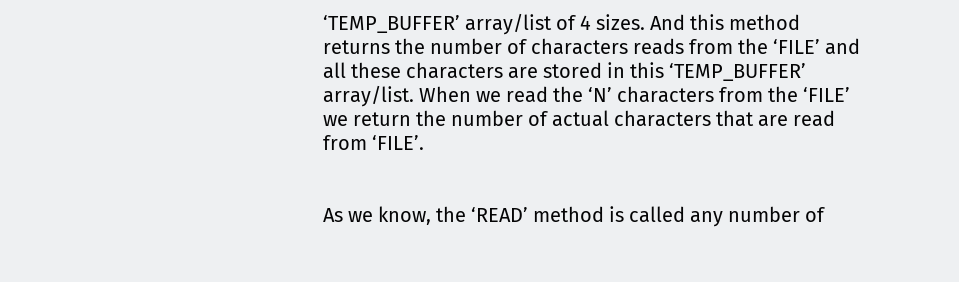‘TEMP_BUFFER’ array/list of 4 sizes. And this method returns the number of characters reads from the ‘FILE’ and all these characters are stored in this ‘TEMP_BUFFER’ array/list. When we read the ‘N’ characters from the ‘FILE’ we return the number of actual characters that are read from ‘FILE’.


As we know, the ‘READ’ method is called any number of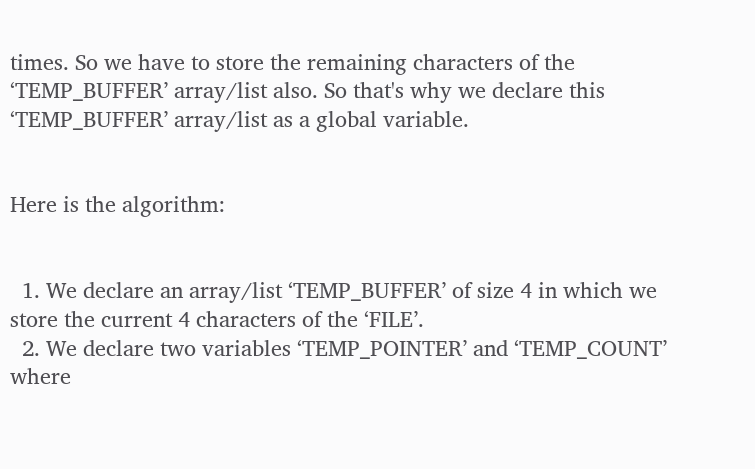times. So we have to store the remaining characters of the ‘TEMP_BUFFER’ array/list also. So that's why we declare this ‘TEMP_BUFFER’ array/list as a global variable.


Here is the algorithm:


  1. We declare an array/list ‘TEMP_BUFFER’ of size 4 in which we store the current 4 characters of the ‘FILE’.
  2. We declare two variables ‘TEMP_POINTER’ and ‘TEMP_COUNT’ where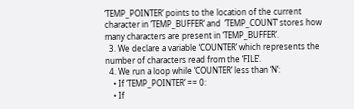‘TEMP_POINTER’ points to the location of the current character in ‘TEMP_BUFFER’ and  ‘TEMP_COUNT’ stores how many characters are present in ‘TEMP_BUFFER’.
  3. We declare a variable ‘COUNTER’ which represents the number of characters read from the ‘FILE’.
  4. We run a loop while ‘COUNTER’ less than ‘N’:
    • If ‘TEMP_POINTER’ == 0:
    • If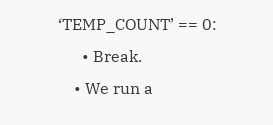‘TEMP_COUNT’ == 0:
      • Break.
    • We run a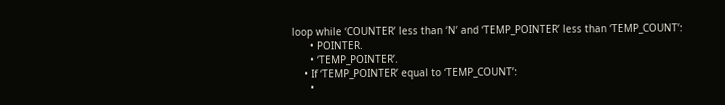loop while ‘COUNTER’ less than ‘N’ and ‘TEMP_POINTER’ less than ‘TEMP_COUNT’:
      • POINTER.
      • ‘TEMP_POINTER’.
    • If ‘TEMP_POINTER’ equal to ‘TEMP_COUNT’:
      •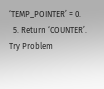‘TEMP_POINTER’ = 0.
  5. Return ‘COUNTER’.
Try Problem